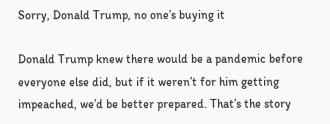Sorry, Donald Trump, no one’s buying it

Donald Trump knew there would be a pandemic before everyone else did, but if it weren’t for him getting impeached, we’d be better prepared. That’s the story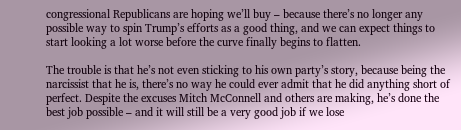congressional Republicans are hoping we’ll buy – because there’s no longer any possible way to spin Trump’s efforts as a good thing, and we can expect things to start looking a lot worse before the curve finally begins to flatten.

The trouble is that he’s not even sticking to his own party’s story, because being the narcissist that he is, there’s no way he could ever admit that he did anything short of perfect. Despite the excuses Mitch McConnell and others are making, he’s done the best job possible – and it will still be a very good job if we lose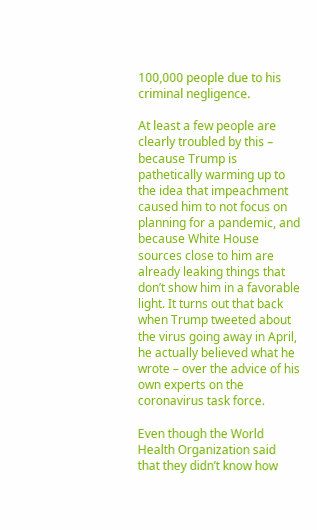100,000 people due to his criminal negligence.

At least a few people are clearly troubled by this – because Trump is pathetically warming up to the idea that impeachment caused him to not focus on planning for a pandemic, and because White House sources close to him are already leaking things that don’t show him in a favorable light. It turns out that back when Trump tweeted about the virus going away in April, he actually believed what he wrote – over the advice of his own experts on the coronavirus task force.

Even though the World Health Organization said that they didn’t know how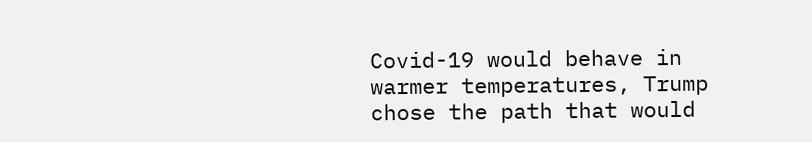Covid-19 would behave in warmer temperatures, Trump chose the path that would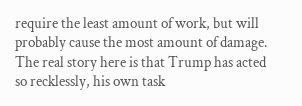require the least amount of work, but will probably cause the most amount of damage. The real story here is that Trump has acted so recklessly, his own task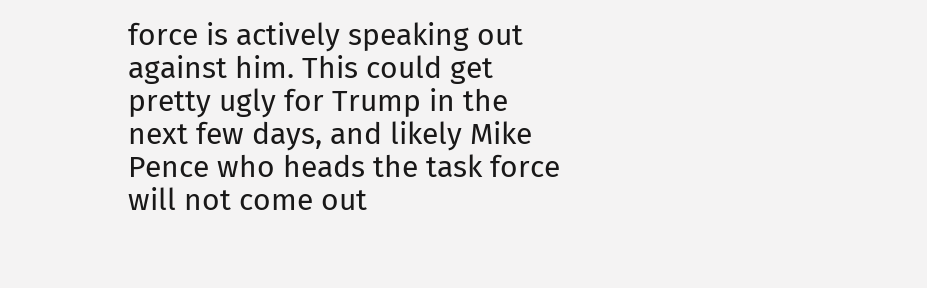force is actively speaking out against him. This could get pretty ugly for Trump in the next few days, and likely Mike Pence who heads the task force will not come out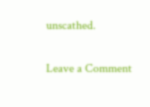unscathed.

Leave a Comment